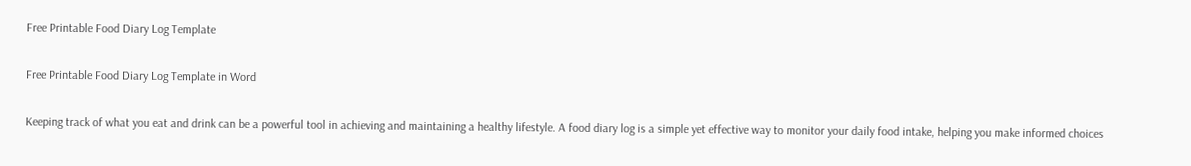Free Printable Food Diary Log Template

Free Printable Food Diary Log Template in Word

Keeping track of what you eat and drink can be a powerful tool in achieving and maintaining a healthy lifestyle. A food diary log is a simple yet effective way to monitor your daily food intake, helping you make informed choices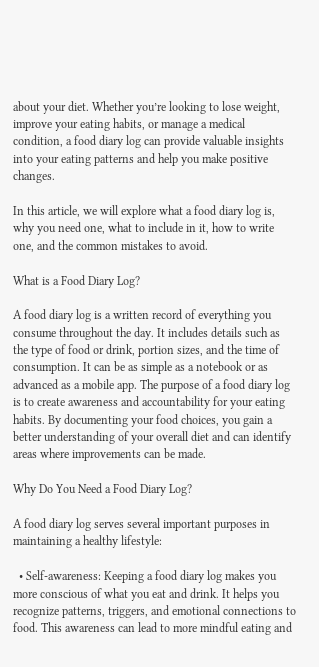about your diet. Whether you’re looking to lose weight, improve your eating habits, or manage a medical condition, a food diary log can provide valuable insights into your eating patterns and help you make positive changes.

In this article, we will explore what a food diary log is, why you need one, what to include in it, how to write one, and the common mistakes to avoid.

What is a Food Diary Log?

A food diary log is a written record of everything you consume throughout the day. It includes details such as the type of food or drink, portion sizes, and the time of consumption. It can be as simple as a notebook or as advanced as a mobile app. The purpose of a food diary log is to create awareness and accountability for your eating habits. By documenting your food choices, you gain a better understanding of your overall diet and can identify areas where improvements can be made.

Why Do You Need a Food Diary Log?

A food diary log serves several important purposes in maintaining a healthy lifestyle:

  • Self-awareness: Keeping a food diary log makes you more conscious of what you eat and drink. It helps you recognize patterns, triggers, and emotional connections to food. This awareness can lead to more mindful eating and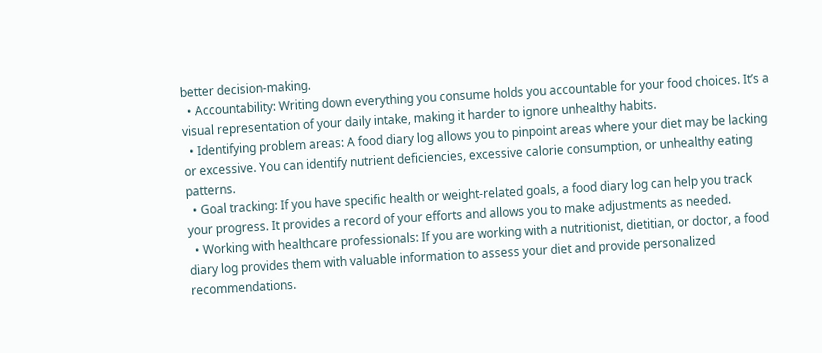better decision-making.
  • Accountability: Writing down everything you consume holds you accountable for your food choices. It’s a visual representation of your daily intake, making it harder to ignore unhealthy habits.
  • Identifying problem areas: A food diary log allows you to pinpoint areas where your diet may be lacking or excessive. You can identify nutrient deficiencies, excessive calorie consumption, or unhealthy eating patterns.
  • Goal tracking: If you have specific health or weight-related goals, a food diary log can help you track your progress. It provides a record of your efforts and allows you to make adjustments as needed.
  • Working with healthcare professionals: If you are working with a nutritionist, dietitian, or doctor, a food diary log provides them with valuable information to assess your diet and provide personalized recommendations.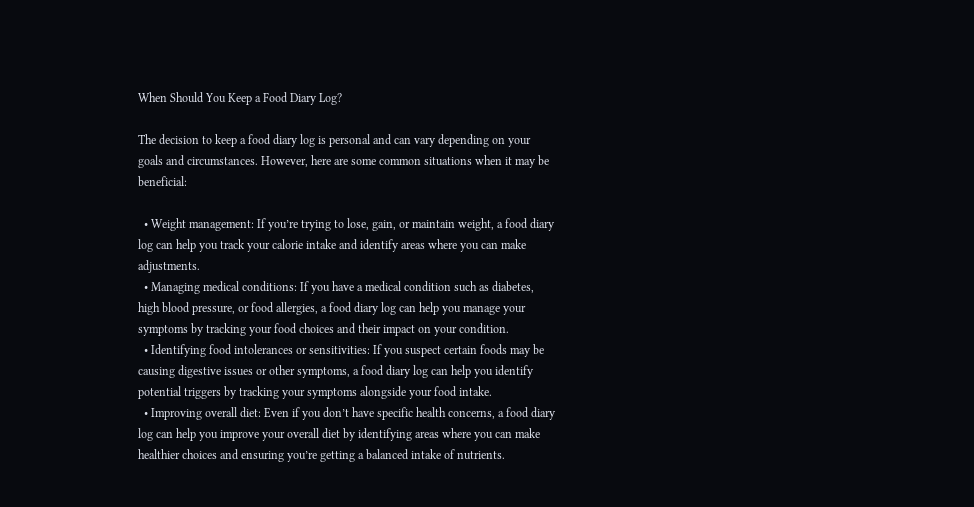When Should You Keep a Food Diary Log?

The decision to keep a food diary log is personal and can vary depending on your goals and circumstances. However, here are some common situations when it may be beneficial:

  • Weight management: If you’re trying to lose, gain, or maintain weight, a food diary log can help you track your calorie intake and identify areas where you can make adjustments.
  • Managing medical conditions: If you have a medical condition such as diabetes, high blood pressure, or food allergies, a food diary log can help you manage your symptoms by tracking your food choices and their impact on your condition.
  • Identifying food intolerances or sensitivities: If you suspect certain foods may be causing digestive issues or other symptoms, a food diary log can help you identify potential triggers by tracking your symptoms alongside your food intake.
  • Improving overall diet: Even if you don’t have specific health concerns, a food diary log can help you improve your overall diet by identifying areas where you can make healthier choices and ensuring you’re getting a balanced intake of nutrients.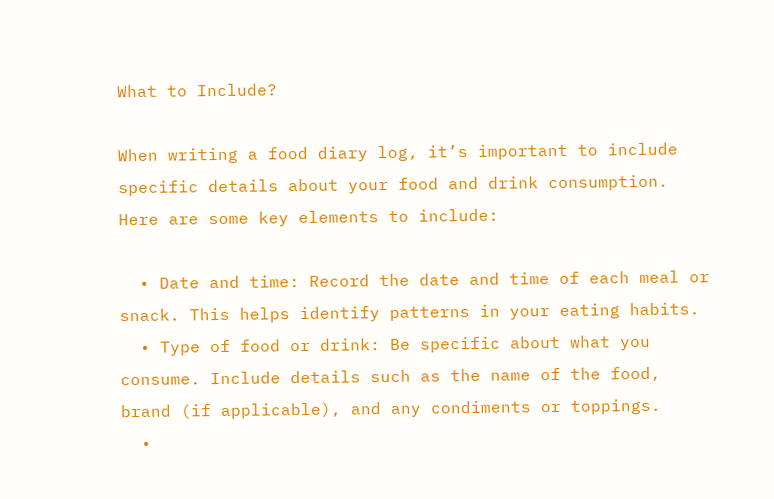What to Include?

When writing a food diary log, it’s important to include specific details about your food and drink consumption. Here are some key elements to include:

  • Date and time: Record the date and time of each meal or snack. This helps identify patterns in your eating habits.
  • Type of food or drink: Be specific about what you consume. Include details such as the name of the food, brand (if applicable), and any condiments or toppings.
  •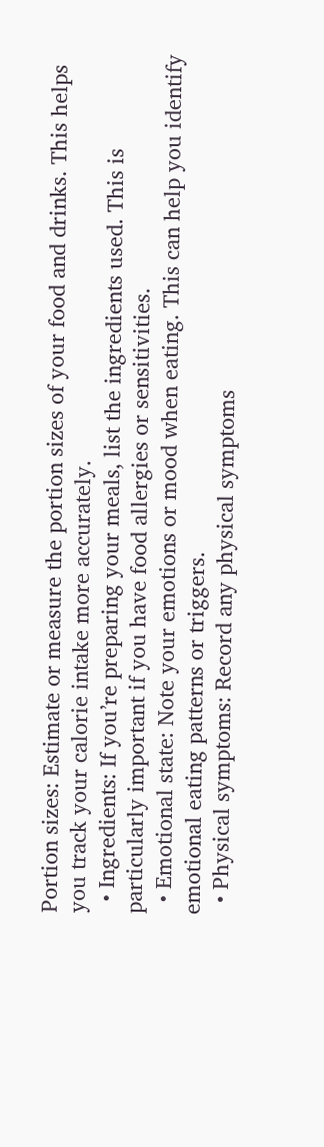Portion sizes: Estimate or measure the portion sizes of your food and drinks. This helps you track your calorie intake more accurately.
  • Ingredients: If you’re preparing your meals, list the ingredients used. This is particularly important if you have food allergies or sensitivities.
  • Emotional state: Note your emotions or mood when eating. This can help you identify emotional eating patterns or triggers.
  • Physical symptoms: Record any physical symptoms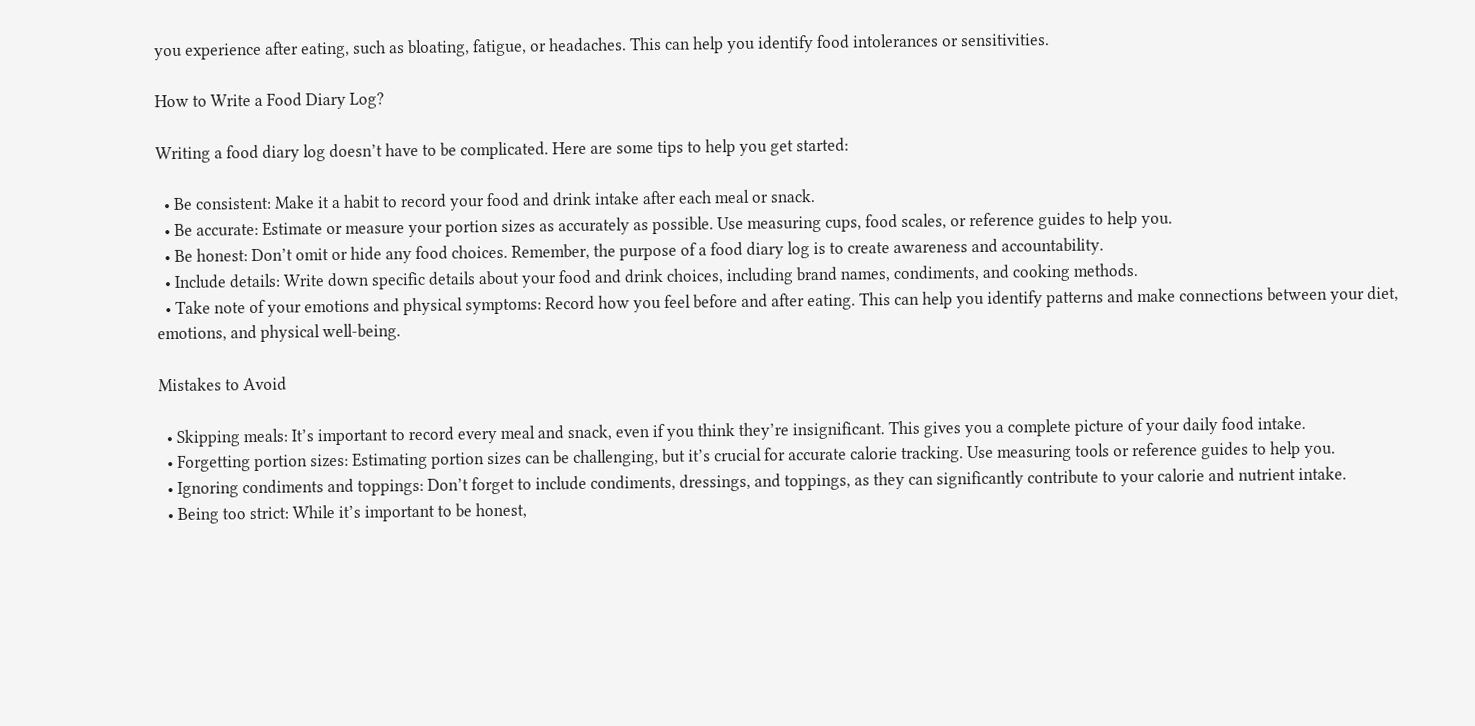you experience after eating, such as bloating, fatigue, or headaches. This can help you identify food intolerances or sensitivities.

How to Write a Food Diary Log?

Writing a food diary log doesn’t have to be complicated. Here are some tips to help you get started:

  • Be consistent: Make it a habit to record your food and drink intake after each meal or snack.
  • Be accurate: Estimate or measure your portion sizes as accurately as possible. Use measuring cups, food scales, or reference guides to help you.
  • Be honest: Don’t omit or hide any food choices. Remember, the purpose of a food diary log is to create awareness and accountability.
  • Include details: Write down specific details about your food and drink choices, including brand names, condiments, and cooking methods.
  • Take note of your emotions and physical symptoms: Record how you feel before and after eating. This can help you identify patterns and make connections between your diet, emotions, and physical well-being.

Mistakes to Avoid

  • Skipping meals: It’s important to record every meal and snack, even if you think they’re insignificant. This gives you a complete picture of your daily food intake.
  • Forgetting portion sizes: Estimating portion sizes can be challenging, but it’s crucial for accurate calorie tracking. Use measuring tools or reference guides to help you.
  • Ignoring condiments and toppings: Don’t forget to include condiments, dressings, and toppings, as they can significantly contribute to your calorie and nutrient intake.
  • Being too strict: While it’s important to be honest,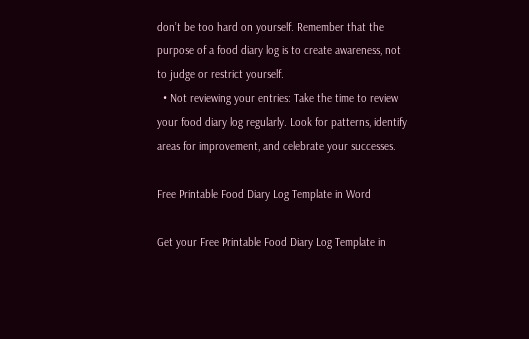don’t be too hard on yourself. Remember that the purpose of a food diary log is to create awareness, not to judge or restrict yourself.
  • Not reviewing your entries: Take the time to review your food diary log regularly. Look for patterns, identify areas for improvement, and celebrate your successes.

Free Printable Food Diary Log Template in Word

Get your Free Printable Food Diary Log Template in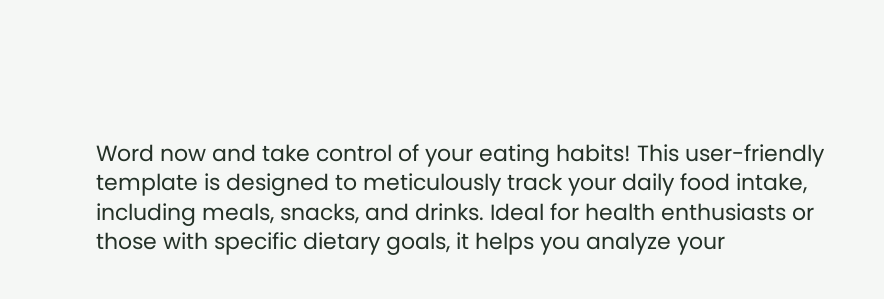Word now and take control of your eating habits! This user-friendly template is designed to meticulously track your daily food intake, including meals, snacks, and drinks. Ideal for health enthusiasts or those with specific dietary goals, it helps you analyze your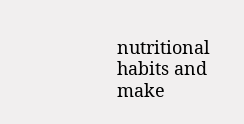nutritional habits and make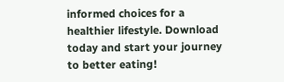informed choices for a healthier lifestyle. Download today and start your journey to better eating!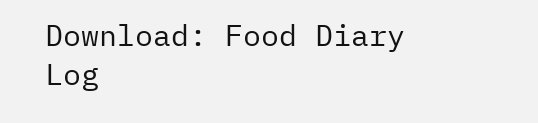Download: Food Diary Log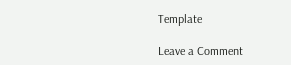Template

Leave a Comment